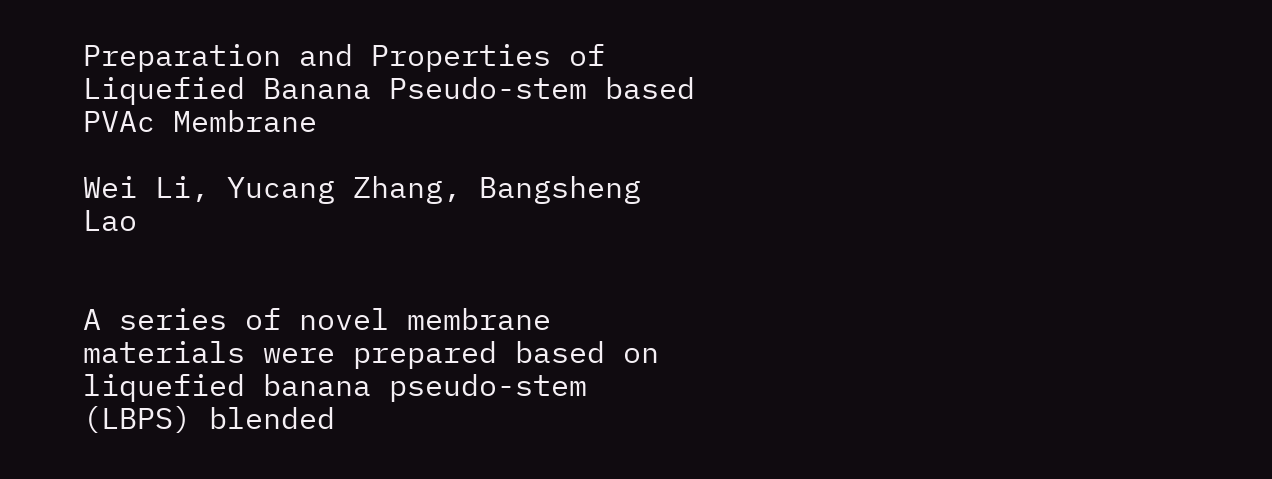Preparation and Properties of Liquefied Banana Pseudo-stem based PVAc Membrane

Wei Li, Yucang Zhang, Bangsheng Lao


A series of novel membrane materials were prepared based on liquefied banana pseudo-stem (LBPS) blended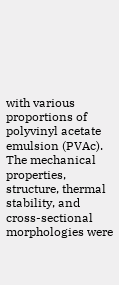with various proportions of polyvinyl acetate emulsion (PVAc). The mechanical properties, structure, thermal stability, and cross-sectional morphologies were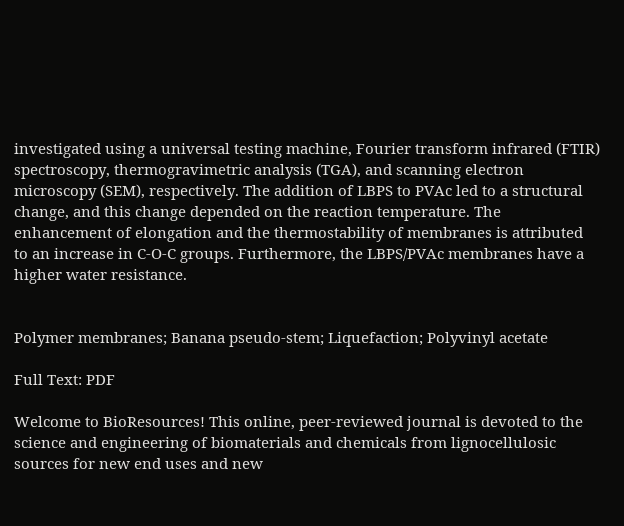investigated using a universal testing machine, Fourier transform infrared (FTIR) spectroscopy, thermogravimetric analysis (TGA), and scanning electron microscopy (SEM), respectively. The addition of LBPS to PVAc led to a structural change, and this change depended on the reaction temperature. The enhancement of elongation and the thermostability of membranes is attributed to an increase in C-O-C groups. Furthermore, the LBPS/PVAc membranes have a higher water resistance.


Polymer membranes; Banana pseudo-stem; Liquefaction; Polyvinyl acetate

Full Text: PDF

Welcome to BioResources! This online, peer-reviewed journal is devoted to the science and engineering of biomaterials and chemicals from lignocellulosic sources for new end uses and new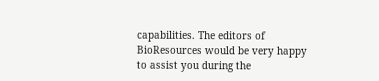capabilities. The editors of BioResources would be very happy to assist you during the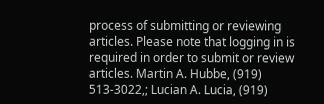process of submitting or reviewing articles. Please note that logging in is required in order to submit or review articles. Martin A. Hubbe, (919) 513-3022,; Lucian A. Lucia, (919)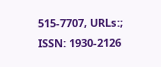515-7707, URLs:; ISSN: 1930-2126